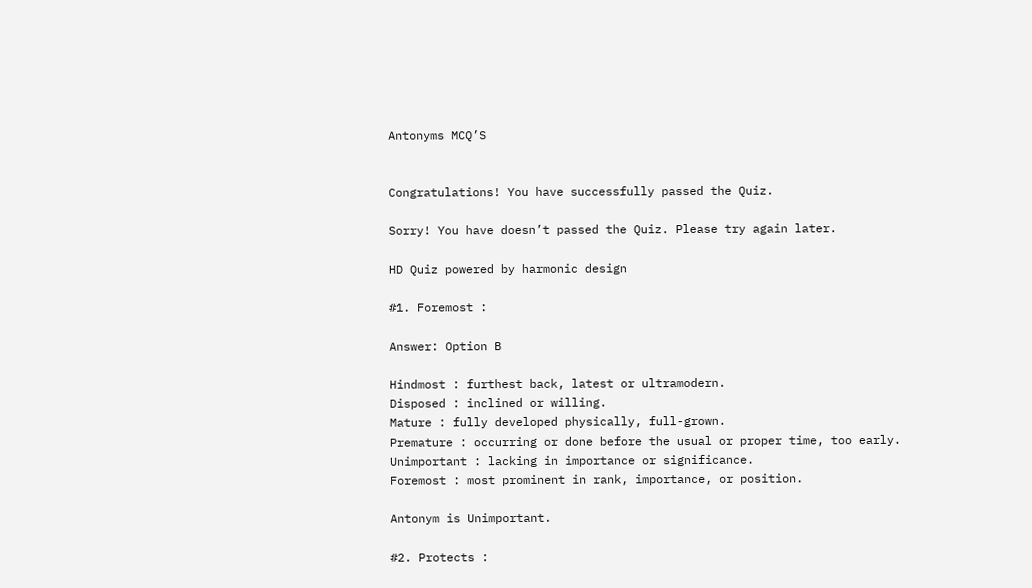Antonyms MCQ’S


Congratulations! You have successfully passed the Quiz.

Sorry! You have doesn’t passed the Quiz. Please try again later.

HD Quiz powered by harmonic design

#1. Foremost :

Answer: Option B

Hindmost : furthest back, latest or ultramodern.
Disposed : inclined or willing.
Mature : fully developed physically, full-grown.
Premature : occurring or done before the usual or proper time, too early.
Unimportant : lacking in importance or significance.
Foremost : most prominent in rank, importance, or position.

Antonym is Unimportant.

#2. Protects :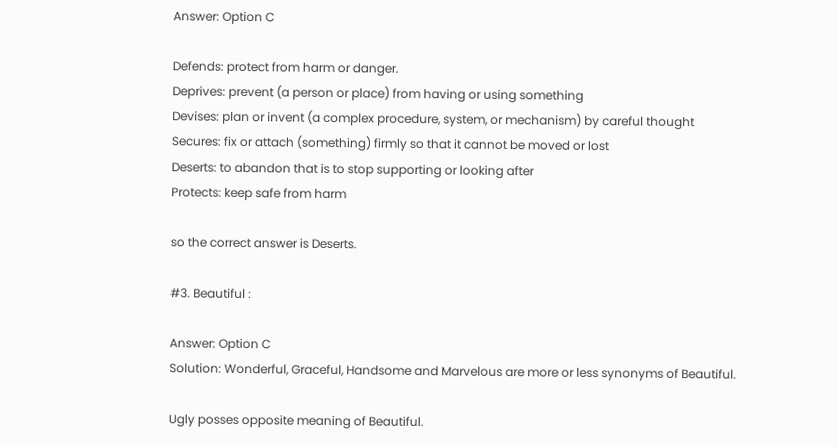Answer: Option C

Defends: protect from harm or danger.
Deprives: prevent (a person or place) from having or using something
Devises: plan or invent (a complex procedure, system, or mechanism) by careful thought
Secures: fix or attach (something) firmly so that it cannot be moved or lost
Deserts: to abandon that is to stop supporting or looking after
Protects: keep safe from harm

so the correct answer is Deserts.

#3. Beautiful :

Answer: Option C
Solution: Wonderful, Graceful, Handsome and Marvelous are more or less synonyms of Beautiful.

Ugly posses opposite meaning of Beautiful.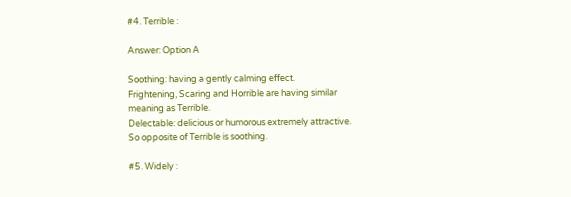#4. Terrible :

Answer: Option A

Soothing: having a gently calming effect.
Frightening, Scaring and Horrible are having similar meaning as Terrible.
Delectable: delicious or humorous extremely attractive.
So opposite of Terrible is soothing.

#5. Widely :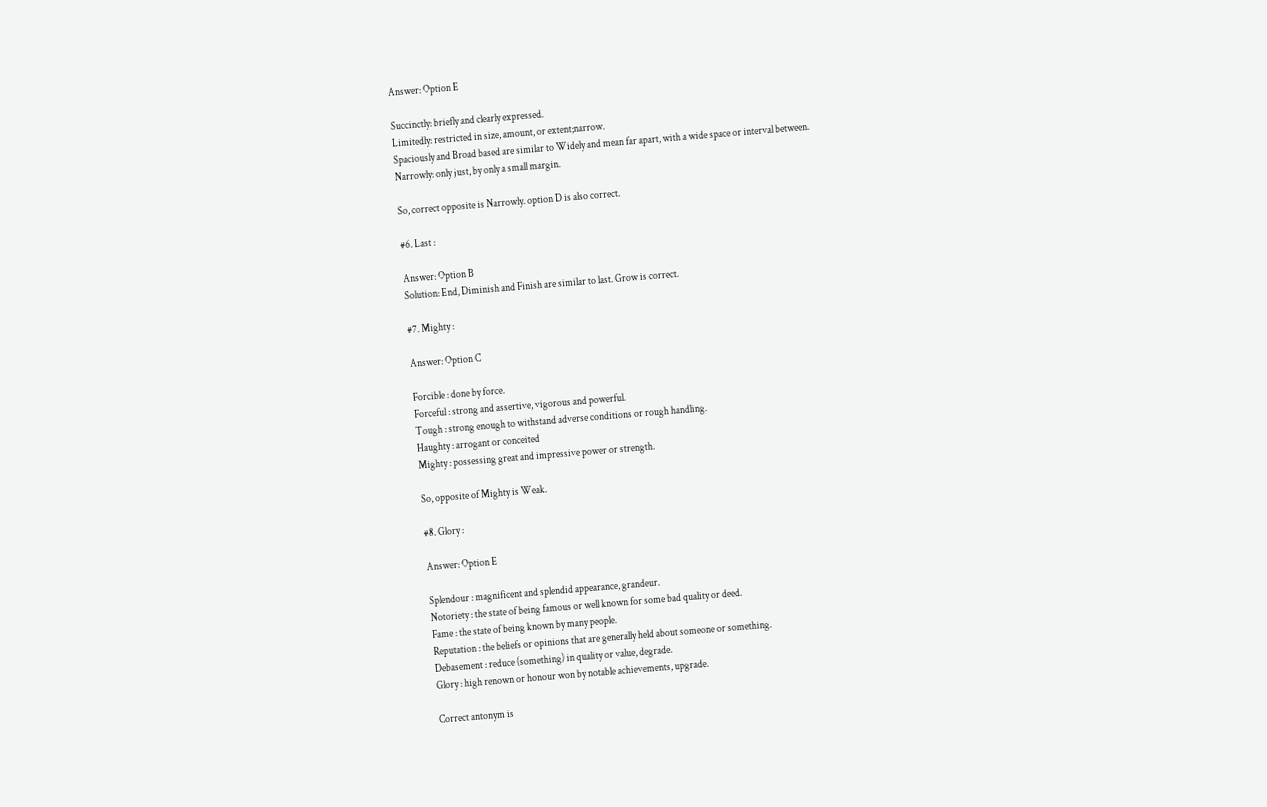Answer: Option E

Succinctly: briefly and clearly expressed.
Limitedly: restricted in size, amount, or extent;narrow.
Spaciously and Broad based are similar to Widely and mean far apart, with a wide space or interval between.
Narrowly: only just, by only a small margin.

So, correct opposite is Narrowly. option D is also correct.

#6. Last :

Answer: Option B
Solution: End, Diminish and Finish are similar to last. Grow is correct.

#7. Mighty :

Answer: Option C

Forcible : done by force.
Forceful : strong and assertive, vigorous and powerful.
Tough : strong enough to withstand adverse conditions or rough handling.
Haughty : arrogant or conceited
Mighty : possessing great and impressive power or strength.

So, opposite of Mighty is Weak.

#8. Glory :

Answer: Option E

Splendour : magnificent and splendid appearance, grandeur.
Notoriety : the state of being famous or well known for some bad quality or deed.
Fame : the state of being known by many people.
Reputation : the beliefs or opinions that are generally held about someone or something.
Debasement : reduce (something) in quality or value, degrade.
Glory : high renown or honour won by notable achievements, upgrade.

Correct antonym is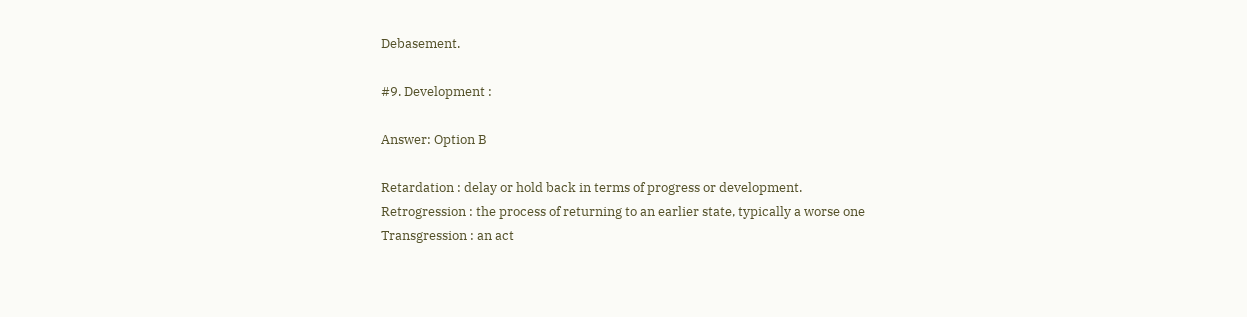Debasement.

#9. Development :

Answer: Option B

Retardation : delay or hold back in terms of progress or development.
Retrogression : the process of returning to an earlier state, typically a worse one
Transgression : an act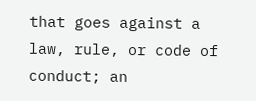that goes against a law, rule, or code of conduct; an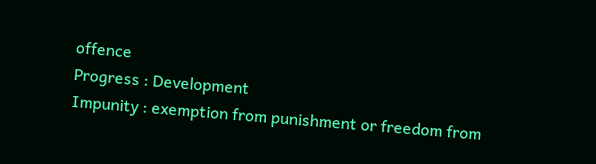offence
Progress : Development
Impunity : exemption from punishment or freedom from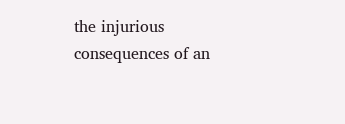the injurious consequences of an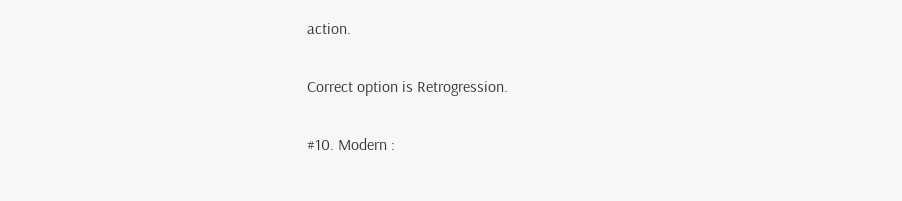action.

Correct option is Retrogression.

#10. Modern :